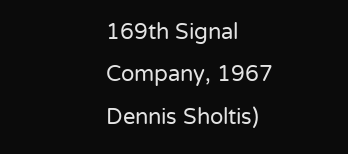169th Signal Company, 1967
Dennis Sholtis)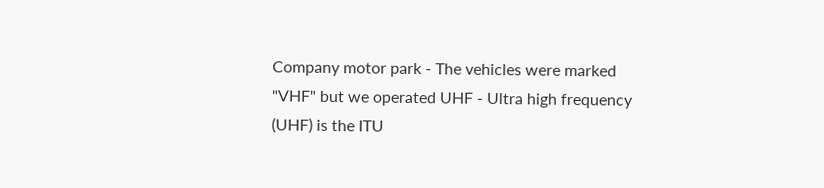Company motor park - The vehicles were marked "VHF" but we operated UHF - Ultra high frequency (UHF) is the ITU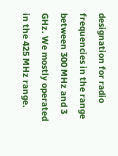designation for radio frequencies in the range between 300 MHz and 3 GHz. We mostly operated in the 425 MHz range.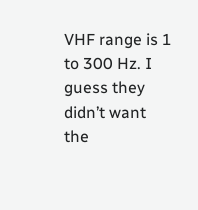VHF range is 1 to 300 Hz. I guess they didn’t want the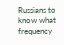Russians to know what frequency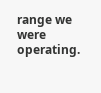range we were operating.